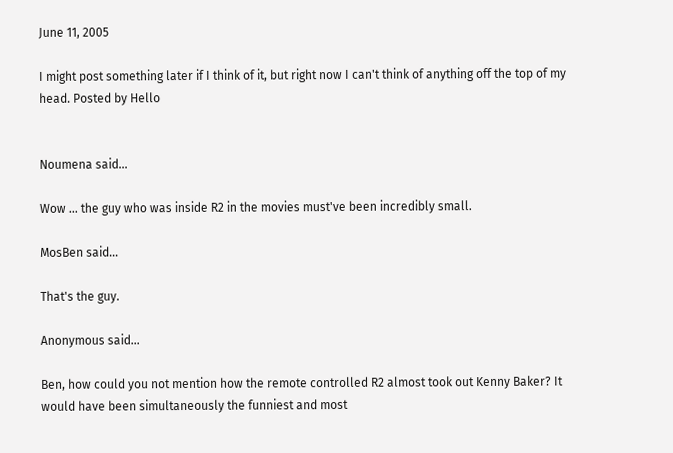June 11, 2005

I might post something later if I think of it, but right now I can't think of anything off the top of my head. Posted by Hello


Noumena said...

Wow ... the guy who was inside R2 in the movies must've been incredibly small.

MosBen said...

That's the guy.

Anonymous said...

Ben, how could you not mention how the remote controlled R2 almost took out Kenny Baker? It would have been simultaneously the funniest and most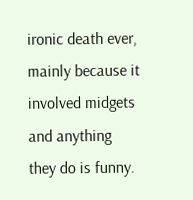ironic death ever, mainly because it involved midgets and anything they do is funny.